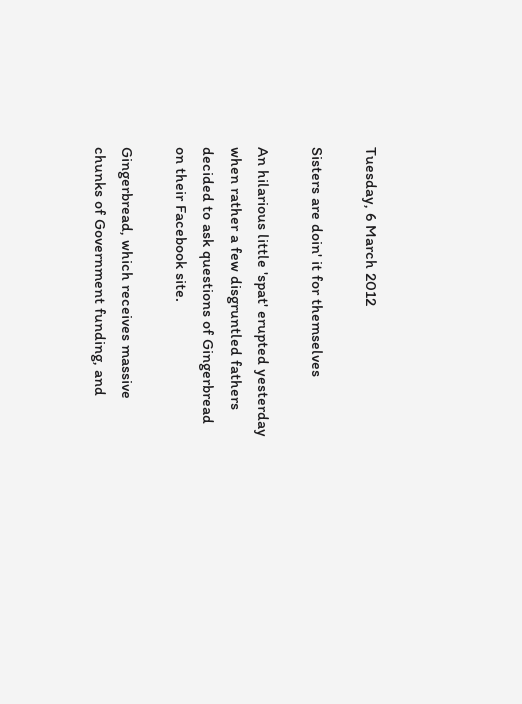Tuesday, 6 March 2012

Sisters are doin' it for themselves

An hilarious little 'spat' erupted yesterday when rather a few disgruntled fathers decided to ask questions of Gingerbread on their Facebook site.

Gingerbread, which receives massive chunks of Government funding, and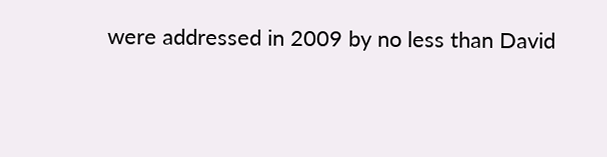were addressed in 2009 by no less than David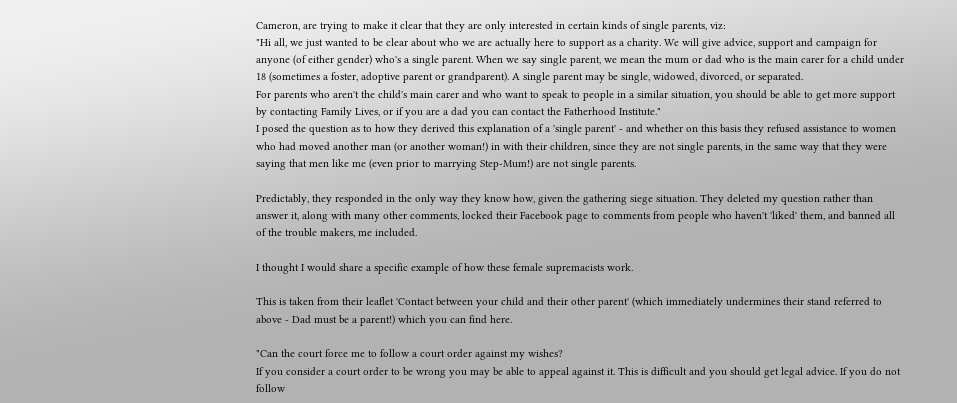Cameron, are trying to make it clear that they are only interested in certain kinds of single parents, viz:
"Hi all, we just wanted to be clear about who we are actually here to support as a charity. We will give advice, support and campaign for anyone (of either gender) who's a single parent. When we say single parent, we mean the mum or dad who is the main carer for a child under 18 (sometimes a foster, adoptive parent or grandparent). A single parent may be single, widowed, divorced, or separated.
For parents who aren't the child's main carer and who want to speak to people in a similar situation, you should be able to get more support by contacting Family Lives, or if you are a dad you can contact the Fatherhood Institute."
I posed the question as to how they derived this explanation of a 'single parent' - and whether on this basis they refused assistance to women who had moved another man (or another woman!) in with their children, since they are not single parents, in the same way that they were saying that men like me (even prior to marrying Step-Mum!) are not single parents.

Predictably, they responded in the only way they know how, given the gathering siege situation. They deleted my question rather than answer it, along with many other comments, locked their Facebook page to comments from people who haven't 'liked' them, and banned all of the trouble makers, me included.

I thought I would share a specific example of how these female supremacists work.

This is taken from their leaflet 'Contact between your child and their other parent' (which immediately undermines their stand referred to above - Dad must be a parent!) which you can find here.

"Can the court force me to follow a court order against my wishes?
If you consider a court order to be wrong you may be able to appeal against it. This is difficult and you should get legal advice. If you do not follow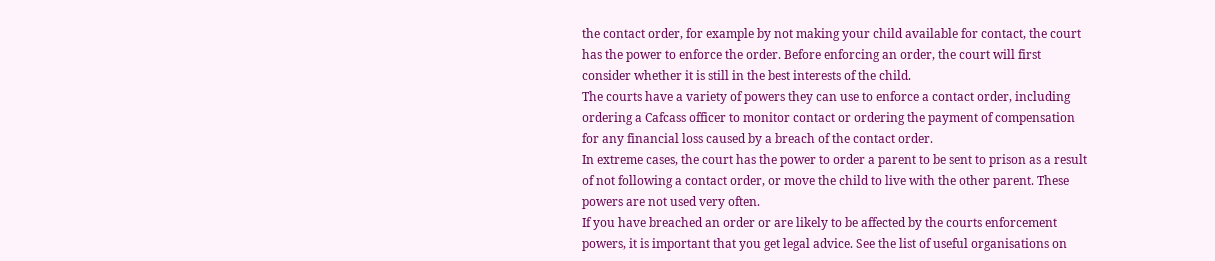the contact order, for example by not making your child available for contact, the court has the power to enforce the order. Before enforcing an order, the court will first consider whether it is still in the best interests of the child.
The courts have a variety of powers they can use to enforce a contact order, including ordering a Cafcass officer to monitor contact or ordering the payment of compensation for any financial loss caused by a breach of the contact order.
In extreme cases, the court has the power to order a parent to be sent to prison as a result of not following a contact order, or move the child to live with the other parent. These powers are not used very often.
If you have breached an order or are likely to be affected by the courts enforcement powers, it is important that you get legal advice. See the list of useful organisations on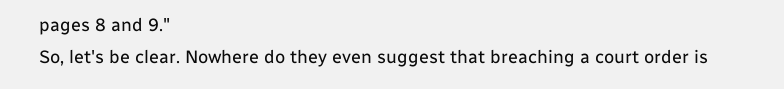pages 8 and 9."
So, let's be clear. Nowhere do they even suggest that breaching a court order is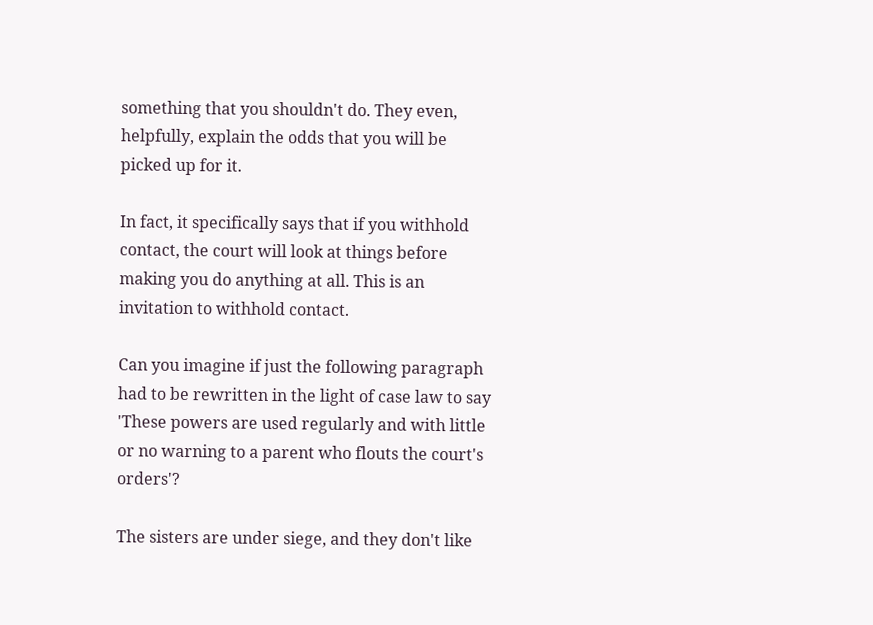something that you shouldn't do. They even, helpfully, explain the odds that you will be picked up for it.

In fact, it specifically says that if you withhold contact, the court will look at things before making you do anything at all. This is an invitation to withhold contact.

Can you imagine if just the following paragraph had to be rewritten in the light of case law to say 'These powers are used regularly and with little or no warning to a parent who flouts the court's orders'?

The sisters are under siege, and they don't like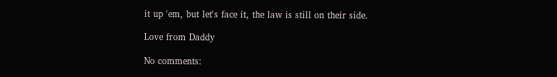it up 'em, but let's face it, the law is still on their side.

Love from Daddy

No comments: